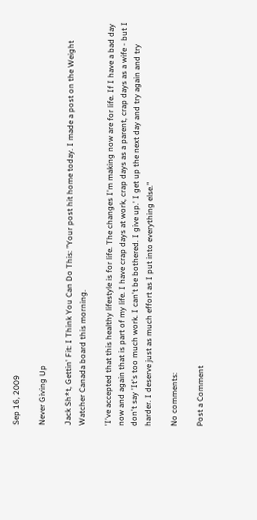Sep 16, 2009

Never Giving Up

Jack Sh*t, Gettin' Fit: I Think You Can Do This: "Your post hit home today. I made a post on the Weight Watcher Canada board this morning.

'I've accepted that this healthy lifestyle is for life. The changes I'm making now are for life. If I have a bad day now and again that is part of my life. I have crap days at work, crap days as a parent, crap days as a wife - but I don't say 'It's too much work. I can't be bothered. I give up.' I get up the next day and try again and try harder. I deserve just as much effort as I put into everything else."

No comments:

Post a Comment